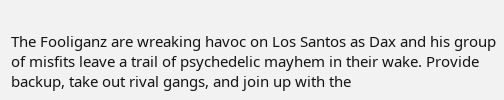The Fooliganz are wreaking havoc on Los Santos as Dax and his group of misfits leave a trail of psychedelic mayhem in their wake. Provide backup, take out rival gangs, and join up with the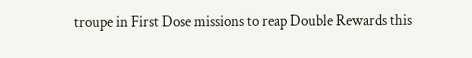troupe in First Dose missions to reap Double Rewards this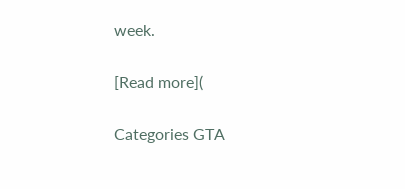week.

[Read more](

Categories GTA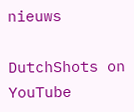nieuws

DutchShots on YouTube